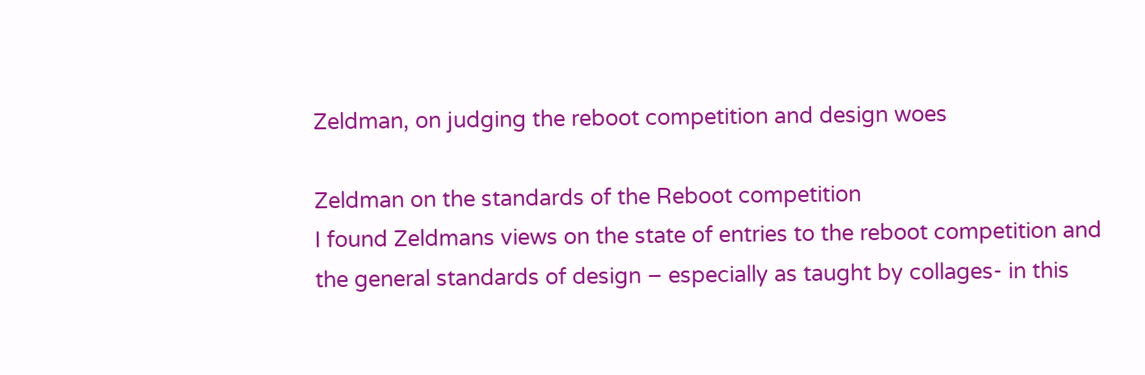Zeldman, on judging the reboot competition and design woes

Zeldman on the standards of the Reboot competition
I found Zeldmans views on the state of entries to the reboot competition and the general standards of design – especially as taught by collages- in this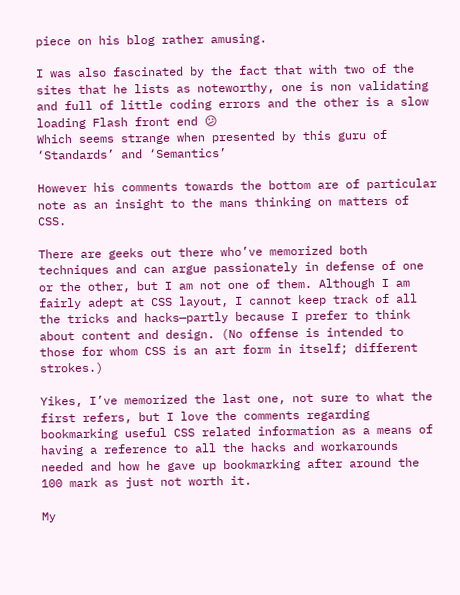piece on his blog rather amusing.

I was also fascinated by the fact that with two of the sites that he lists as noteworthy, one is non validating and full of little coding errors and the other is a slow loading Flash front end 😕
Which seems strange when presented by this guru of ‘Standards’ and ‘Semantics’

However his comments towards the bottom are of particular note as an insight to the mans thinking on matters of CSS.

There are geeks out there who’ve memorized both techniques and can argue passionately in defense of one or the other, but I am not one of them. Although I am fairly adept at CSS layout, I cannot keep track of all the tricks and hacks—partly because I prefer to think about content and design. (No offense is intended to those for whom CSS is an art form in itself; different strokes.)

Yikes, I’ve memorized the last one, not sure to what the first refers, but I love the comments regarding bookmarking useful CSS related information as a means of having a reference to all the hacks and workarounds needed and how he gave up bookmarking after around the 100 mark as just not worth it.

My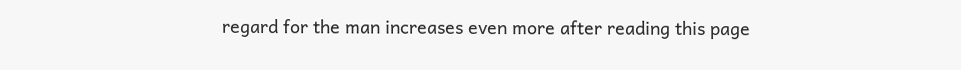regard for the man increases even more after reading this page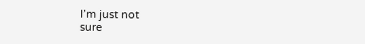I’m just not
sure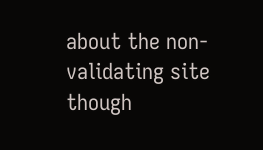about the non-validating site though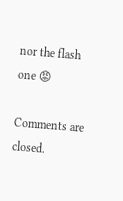nor the flash one 😡

Comments are closed.